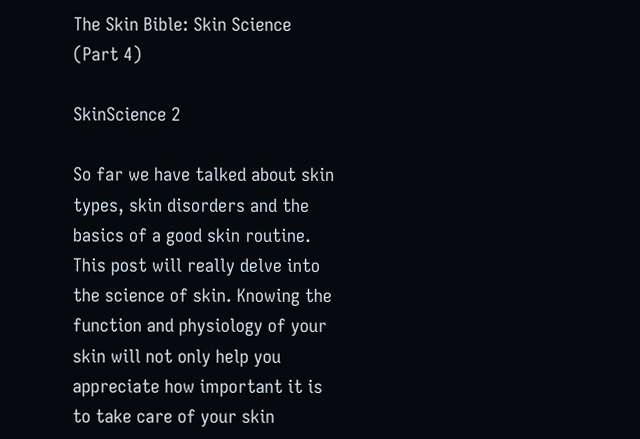The Skin Bible: Skin Science (Part 4)

SkinScience 2

So far we have talked about skin types, skin disorders and the basics of a good skin routine. This post will really delve into the science of skin. Knowing the function and physiology of your skin will not only help you appreciate how important it is to take care of your skin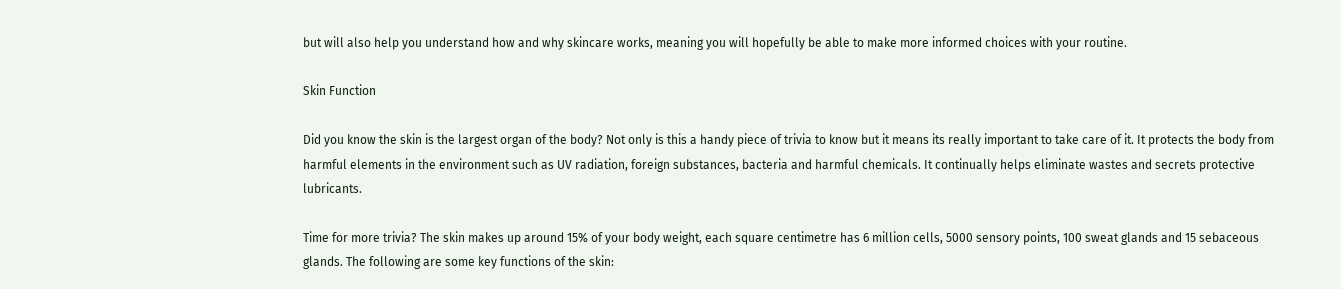but will also help you understand how and why skincare works, meaning you will hopefully be able to make more informed choices with your routine.

Skin Function

Did you know the skin is the largest organ of the body? Not only is this a handy piece of trivia to know but it means its really important to take care of it. It protects the body from harmful elements in the environment such as UV radiation, foreign substances, bacteria and harmful chemicals. It continually helps eliminate wastes and secrets protective lubricants.

Time for more trivia? The skin makes up around 15% of your body weight, each square centimetre has 6 million cells, 5000 sensory points, 100 sweat glands and 15 sebaceous glands. The following are some key functions of the skin: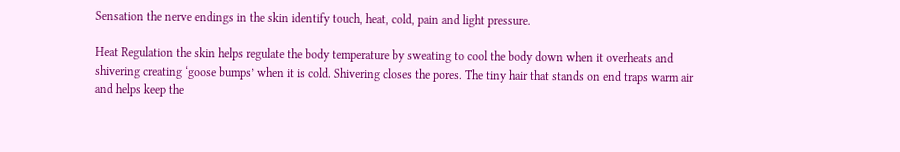Sensation the nerve endings in the skin identify touch, heat, cold, pain and light pressure.

Heat Regulation the skin helps regulate the body temperature by sweating to cool the body down when it overheats and shivering creating ‘goose bumps’ when it is cold. Shivering closes the pores. The tiny hair that stands on end traps warm air and helps keep the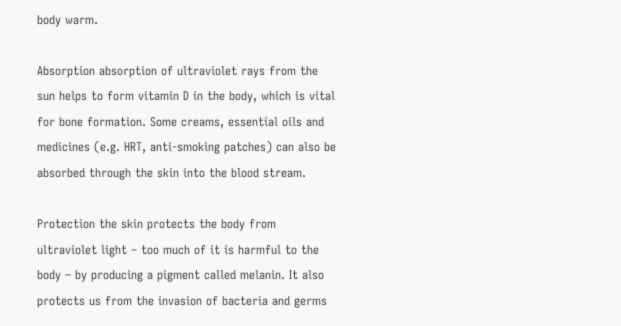body warm.

Absorption absorption of ultraviolet rays from the sun helps to form vitamin D in the body, which is vital for bone formation. Some creams, essential oils and medicines (e.g. HRT, anti-smoking patches) can also be absorbed through the skin into the blood stream.

Protection the skin protects the body from ultraviolet light – too much of it is harmful to the body – by producing a pigment called melanin. It also protects us from the invasion of bacteria and germs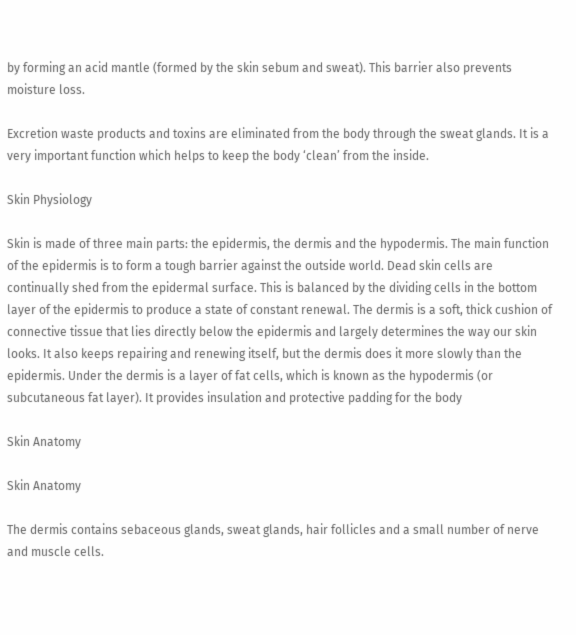by forming an acid mantle (formed by the skin sebum and sweat). This barrier also prevents moisture loss.

Excretion waste products and toxins are eliminated from the body through the sweat glands. It is a very important function which helps to keep the body ‘clean’ from the inside.

Skin Physiology

Skin is made of three main parts: the epidermis, the dermis and the hypodermis. The main function of the epidermis is to form a tough barrier against the outside world. Dead skin cells are continually shed from the epidermal surface. This is balanced by the dividing cells in the bottom layer of the epidermis to produce a state of constant renewal. The dermis is a soft, thick cushion of connective tissue that lies directly below the epidermis and largely determines the way our skin looks. It also keeps repairing and renewing itself, but the dermis does it more slowly than the epidermis. Under the dermis is a layer of fat cells, which is known as the hypodermis (or subcutaneous fat layer). It provides insulation and protective padding for the body

Skin Anatomy

Skin Anatomy

The dermis contains sebaceous glands, sweat glands, hair follicles and a small number of nerve and muscle cells.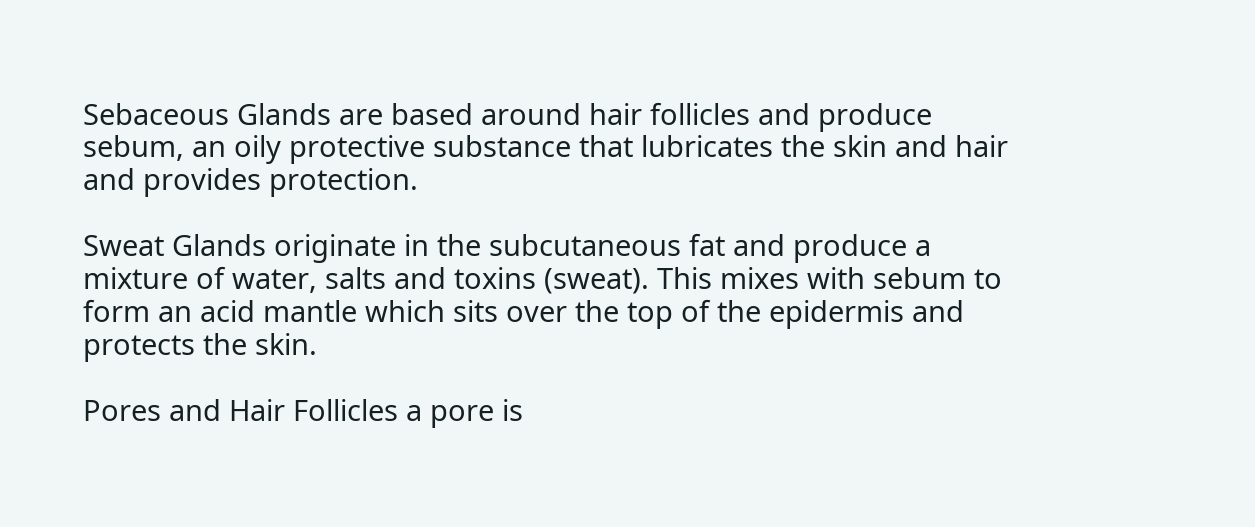Sebaceous Glands are based around hair follicles and produce sebum, an oily protective substance that lubricates the skin and hair and provides protection.

Sweat Glands originate in the subcutaneous fat and produce a mixture of water, salts and toxins (sweat). This mixes with sebum to form an acid mantle which sits over the top of the epidermis and protects the skin.

Pores and Hair Follicles a pore is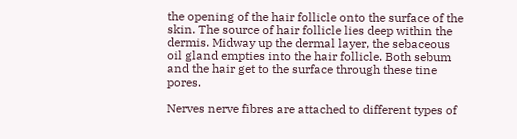the opening of the hair follicle onto the surface of the skin. The source of hair follicle lies deep within the dermis. Midway up the dermal layer, the sebaceous oil gland empties into the hair follicle. Both sebum and the hair get to the surface through these tine pores.

Nerves nerve fibres are attached to different types of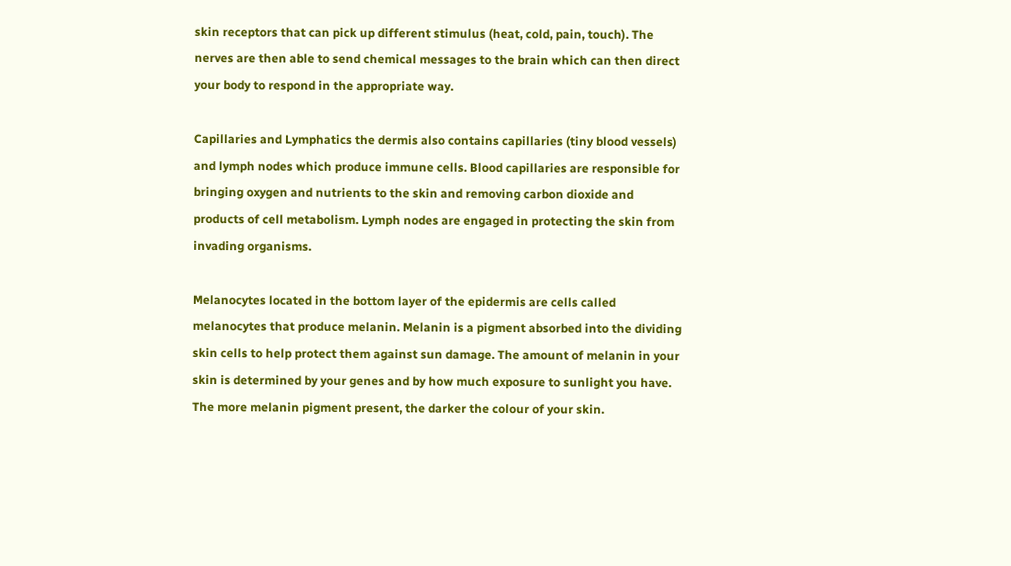skin receptors that can pick up different stimulus (heat, cold, pain, touch). The nerves are then able to send chemical messages to the brain which can then direct your body to respond in the appropriate way.

Capillaries and Lymphatics the dermis also contains capillaries (tiny blood vessels) and lymph nodes which produce immune cells. Blood capillaries are responsible for bringing oxygen and nutrients to the skin and removing carbon dioxide and products of cell metabolism. Lymph nodes are engaged in protecting the skin from invading organisms.

Melanocytes located in the bottom layer of the epidermis are cells called melanocytes that produce melanin. Melanin is a pigment absorbed into the dividing skin cells to help protect them against sun damage. The amount of melanin in your skin is determined by your genes and by how much exposure to sunlight you have. The more melanin pigment present, the darker the colour of your skin.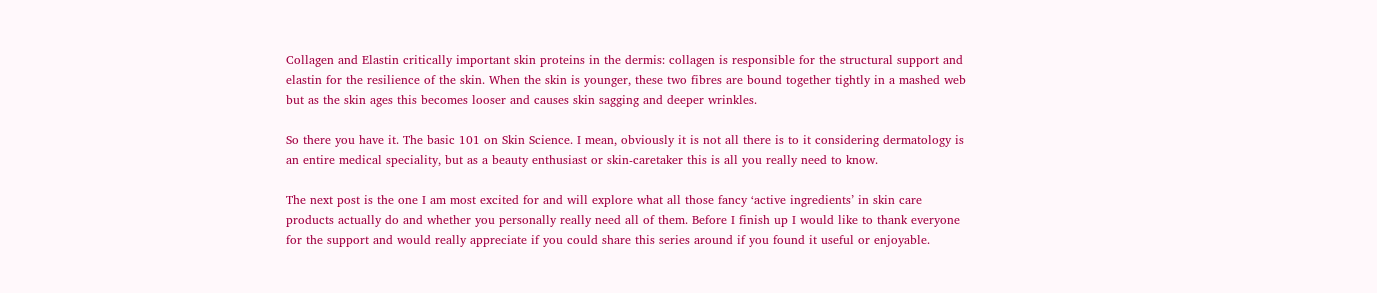Collagen and Elastin critically important skin proteins in the dermis: collagen is responsible for the structural support and elastin for the resilience of the skin. When the skin is younger, these two fibres are bound together tightly in a mashed web but as the skin ages this becomes looser and causes skin sagging and deeper wrinkles.

So there you have it. The basic 101 on Skin Science. I mean, obviously it is not all there is to it considering dermatology is an entire medical speciality, but as a beauty enthusiast or skin-caretaker this is all you really need to know.

The next post is the one I am most excited for and will explore what all those fancy ‘active ingredients’ in skin care products actually do and whether you personally really need all of them. Before I finish up I would like to thank everyone for the support and would really appreciate if you could share this series around if you found it useful or enjoyable.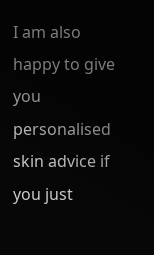I am also happy to give you personalised skin advice if you just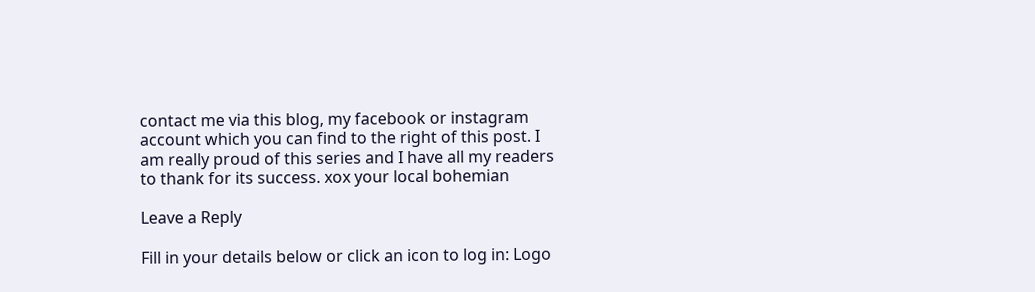contact me via this blog, my facebook or instagram account which you can find to the right of this post. I am really proud of this series and I have all my readers to thank for its success. xox your local bohemian

Leave a Reply

Fill in your details below or click an icon to log in: Logo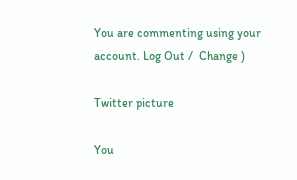You are commenting using your account. Log Out /  Change )

Twitter picture

You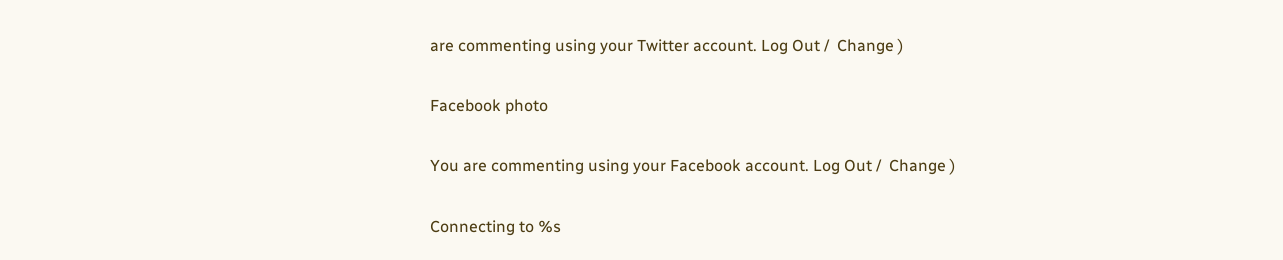are commenting using your Twitter account. Log Out /  Change )

Facebook photo

You are commenting using your Facebook account. Log Out /  Change )

Connecting to %s